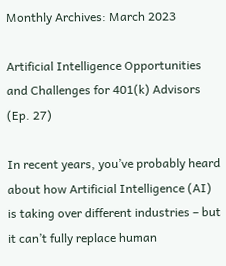Monthly Archives: March 2023

Artificial Intelligence Opportunities and Challenges for 401(k) Advisors (Ep. 27)

In recent years, you’ve probably heard about how Artificial Intelligence (AI) is taking over different industries – but it can’t fully replace human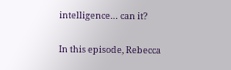intelligence… can it?

In this episode, Rebecca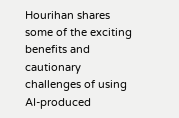Hourihan shares some of the exciting benefits and cautionary challenges of using AI-produced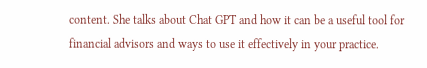content. She talks about Chat GPT and how it can be a useful tool for financial advisors and ways to use it effectively in your practice.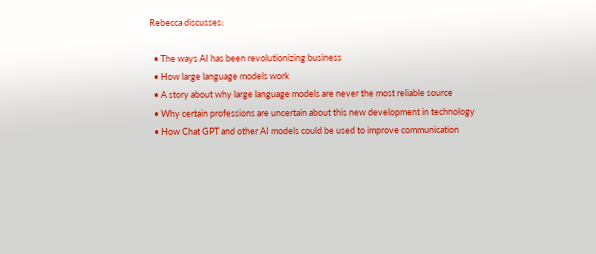Rebecca discusses:

  • The ways AI has been revolutionizing business
  • How large language models work
  • A story about why large language models are never the most reliable source
  • Why certain professions are uncertain about this new development in technology
  • How Chat GPT and other AI models could be used to improve communication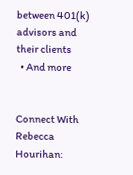between 401(k) advisors and their clients
  • And more


Connect With Rebecca Hourihan: